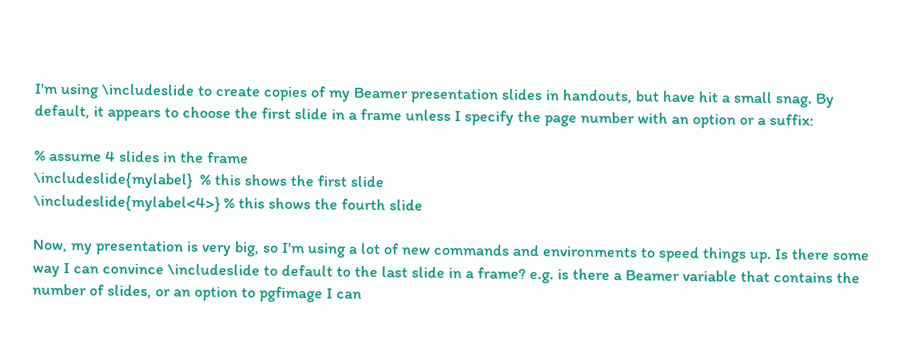I'm using \includeslide to create copies of my Beamer presentation slides in handouts, but have hit a small snag. By default, it appears to choose the first slide in a frame unless I specify the page number with an option or a suffix:

% assume 4 slides in the frame
\includeslide{mylabel}  % this shows the first slide
\includeslide{mylabel<4>} % this shows the fourth slide

Now, my presentation is very big, so I'm using a lot of new commands and environments to speed things up. Is there some way I can convince \includeslide to default to the last slide in a frame? e.g. is there a Beamer variable that contains the number of slides, or an option to pgfimage I can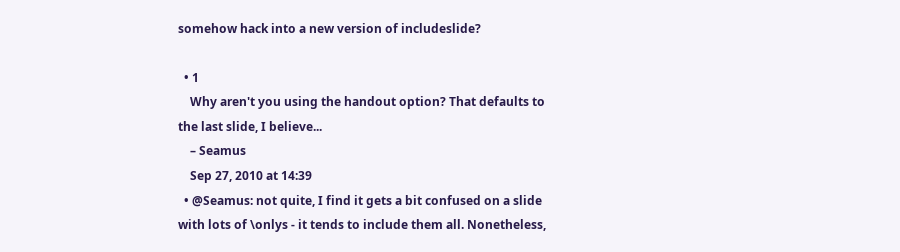somehow hack into a new version of includeslide?

  • 1
    Why aren't you using the handout option? That defaults to the last slide, I believe...
    – Seamus
    Sep 27, 2010 at 14:39
  • @Seamus: not quite, I find it gets a bit confused on a slide with lots of \onlys - it tends to include them all. Nonetheless,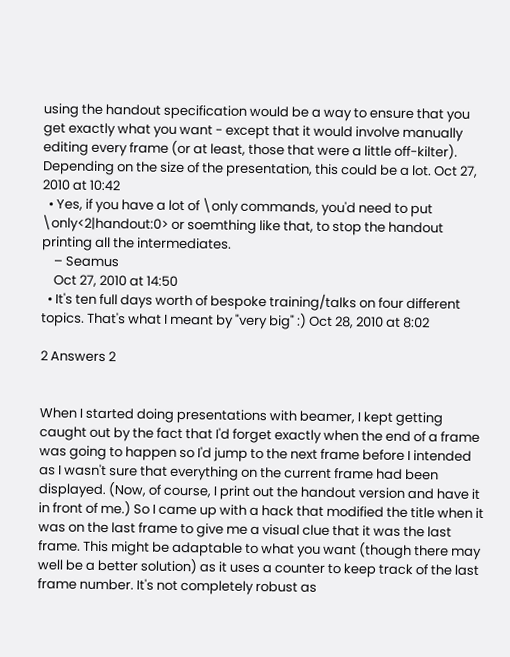using the handout specification would be a way to ensure that you get exactly what you want - except that it would involve manually editing every frame (or at least, those that were a little off-kilter). Depending on the size of the presentation, this could be a lot. Oct 27, 2010 at 10:42
  • Yes, if you have a lot of \only commands, you'd need to put \only<2|handout:0> or soemthing like that, to stop the handout printing all the intermediates.
    – Seamus
    Oct 27, 2010 at 14:50
  • It's ten full days worth of bespoke training/talks on four different topics. That's what I meant by "very big" :) Oct 28, 2010 at 8:02

2 Answers 2


When I started doing presentations with beamer, I kept getting caught out by the fact that I'd forget exactly when the end of a frame was going to happen so I'd jump to the next frame before I intended as I wasn't sure that everything on the current frame had been displayed. (Now, of course, I print out the handout version and have it in front of me.) So I came up with a hack that modified the title when it was on the last frame to give me a visual clue that it was the last frame. This might be adaptable to what you want (though there may well be a better solution) as it uses a counter to keep track of the last frame number. It's not completely robust as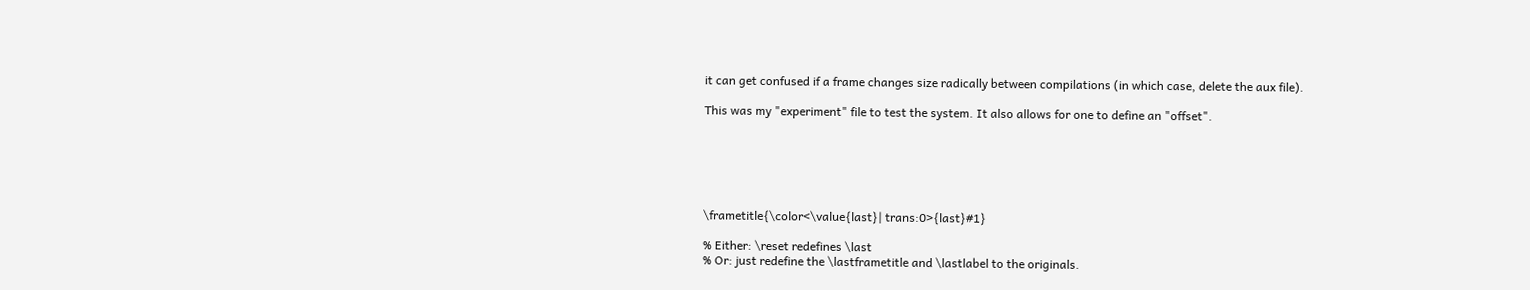it can get confused if a frame changes size radically between compilations (in which case, delete the aux file).

This was my "experiment" file to test the system. It also allows for one to define an "offset".






\frametitle{\color<\value{last}| trans:0>{last}#1}

% Either: \reset redefines \last
% Or: just redefine the \lastframetitle and \lastlabel to the originals.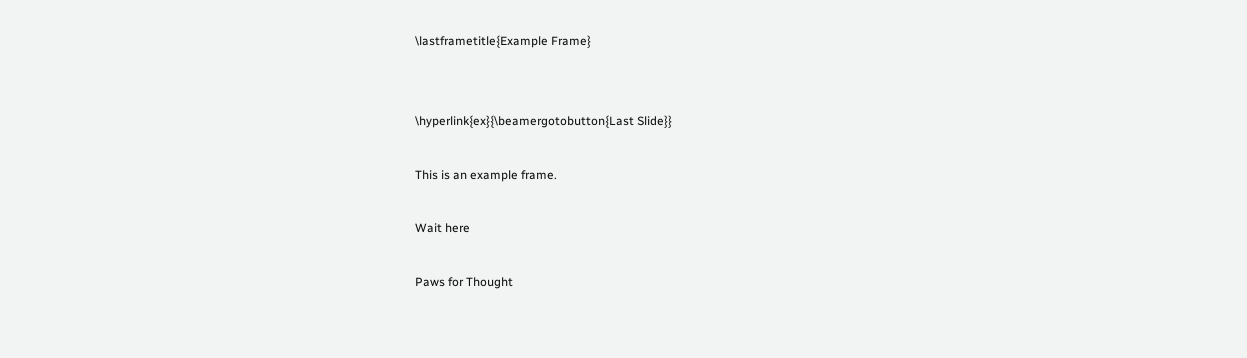\lastframetitle{Example Frame}


\hyperlink{ex}{\beamergotobutton{Last Slide}}

This is an example frame.

Wait here

Paws for Thought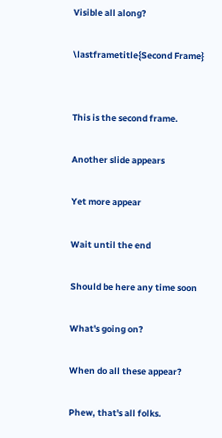Visible all along?

\lastframetitle{Second Frame}


This is the second frame.

Another slide appears

Yet more appear

Wait until the end

Should be here any time soon

What's going on?

When do all these appear?

Phew, that's all folks.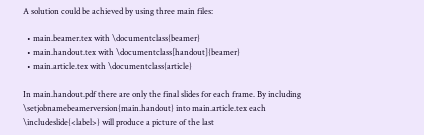A solution could be achieved by using three main files:

  • main.beamer.tex with \documentclass{beamer}
  • main.handout.tex with \documentclass[handout]{beamer}
  • main.article.tex with \documentclass{article}

In main.handout.pdf there are only the final slides for each frame. By including \setjobnamebeamerversion{main.handout} into main.article.tex each \includeslide{<label>} will produce a picture of the last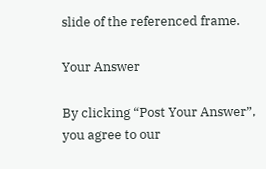slide of the referenced frame.

Your Answer

By clicking “Post Your Answer”, you agree to our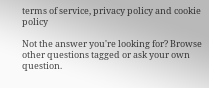terms of service, privacy policy and cookie policy

Not the answer you're looking for? Browse other questions tagged or ask your own question.